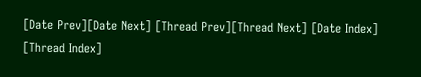[Date Prev][Date Next] [Thread Prev][Thread Next] [Date Index] [Thread Index]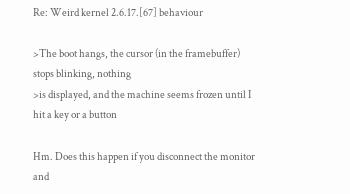Re: Weird kernel 2.6.17.[67] behaviour

>The boot hangs, the cursor (in the framebuffer) stops blinking, nothing
>is displayed, and the machine seems frozen until I hit a key or a button

Hm. Does this happen if you disconnect the monitor and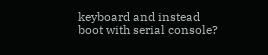keyboard and instead
boot with serial console?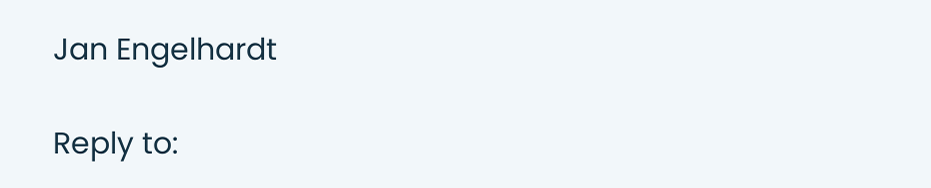Jan Engelhardt

Reply to: